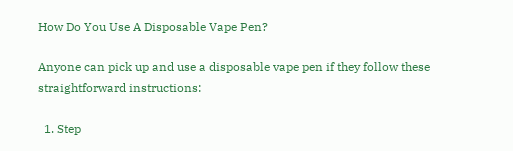How Do You Use A Disposable Vape Pen?

Anyone can pick up and use a disposable vape pen if they follow these straightforward instructions:

  1. Step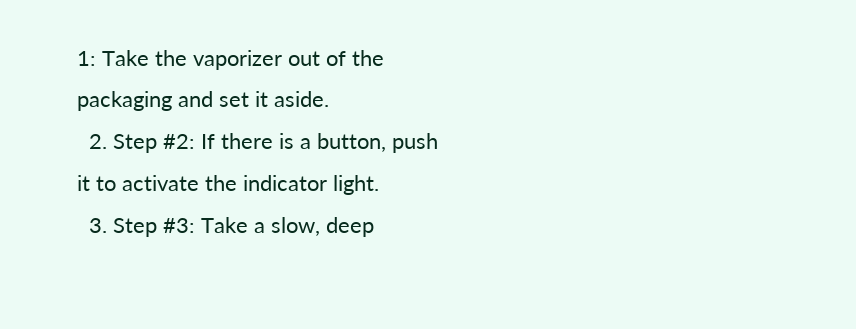1: Take the vaporizer out of the packaging and set it aside.
  2. Step #2: If there is a button, push it to activate the indicator light.
  3. Step #3: Take a slow, deep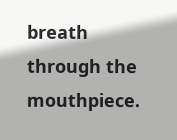breath through the mouthpiece.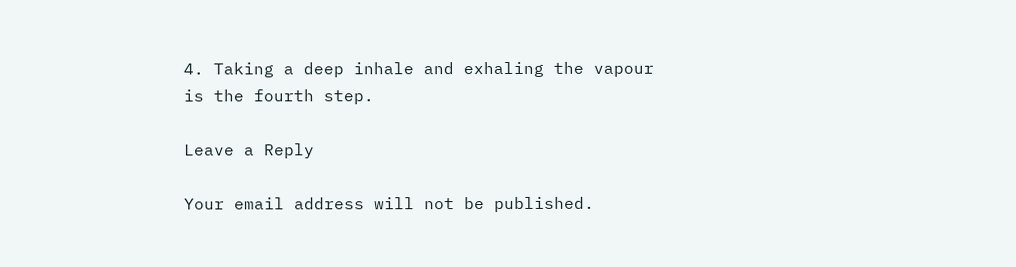4. Taking a deep inhale and exhaling the vapour is the fourth step.

Leave a Reply

Your email address will not be published.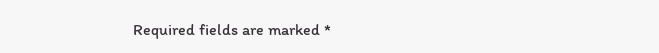Required fields are marked *